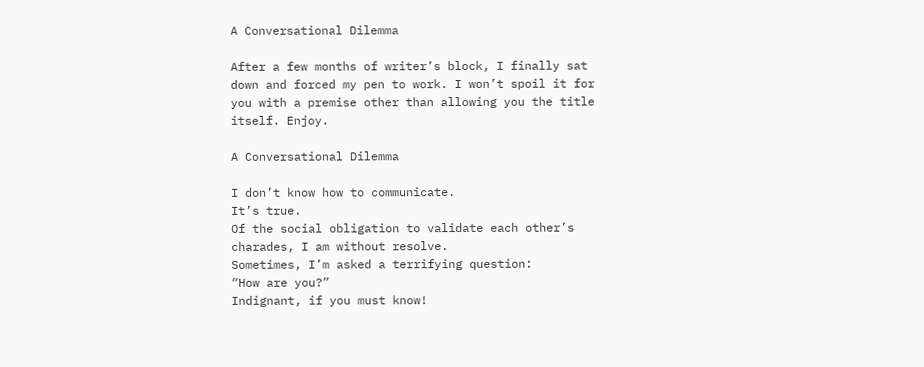A Conversational Dilemma

After a few months of writer’s block, I finally sat down and forced my pen to work. I won’t spoil it for you with a premise other than allowing you the title itself. Enjoy.

A Conversational Dilemma

I don’t know how to communicate.
It’s true.
Of the social obligation to validate each other’s charades, I am without resolve.
Sometimes, I’m asked a terrifying question:
“How are you?”
Indignant, if you must know!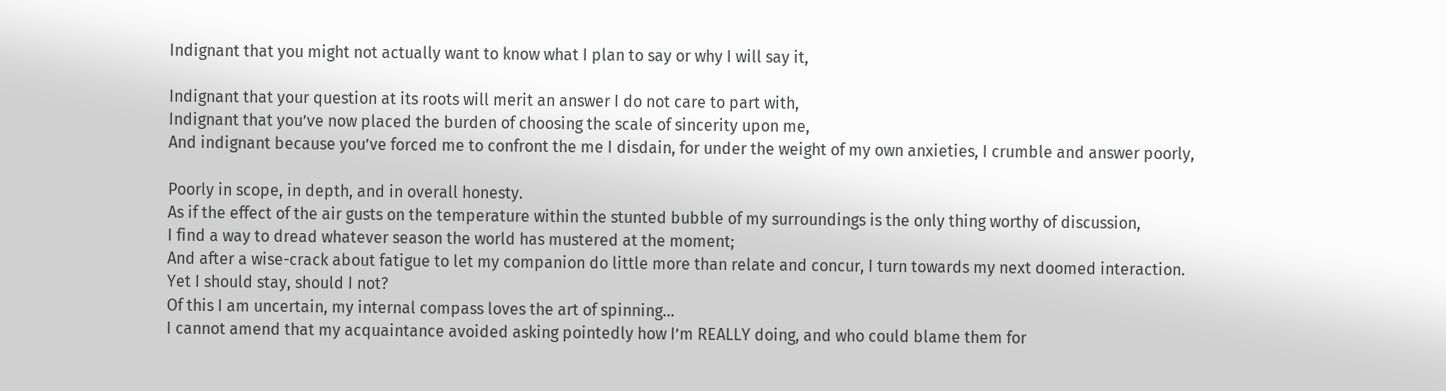Indignant that you might not actually want to know what I plan to say or why I will say it,

Indignant that your question at its roots will merit an answer I do not care to part with,
Indignant that you’ve now placed the burden of choosing the scale of sincerity upon me,
And indignant because you’ve forced me to confront the me I disdain, for under the weight of my own anxieties, I crumble and answer poorly,

Poorly in scope, in depth, and in overall honesty.
As if the effect of the air gusts on the temperature within the stunted bubble of my surroundings is the only thing worthy of discussion,
I find a way to dread whatever season the world has mustered at the moment;
And after a wise-crack about fatigue to let my companion do little more than relate and concur, I turn towards my next doomed interaction.
Yet I should stay, should I not?
Of this I am uncertain, my internal compass loves the art of spinning...
I cannot amend that my acquaintance avoided asking pointedly how I’m REALLY doing, and who could blame them for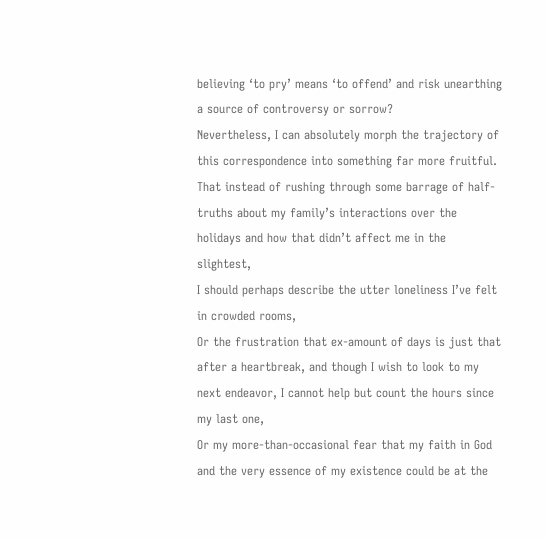believing ‘to pry’ means ‘to offend’ and risk unearthing a source of controversy or sorrow?
Nevertheless, I can absolutely morph the trajectory of this correspondence into something far more fruitful.
That instead of rushing through some barrage of half-truths about my family’s interactions over the holidays and how that didn’t affect me in the slightest,
I should perhaps describe the utter loneliness I’ve felt in crowded rooms,
Or the frustration that ex-amount of days is just that after a heartbreak, and though I wish to look to my next endeavor, I cannot help but count the hours since my last one,
Or my more-than-occasional fear that my faith in God and the very essence of my existence could be at the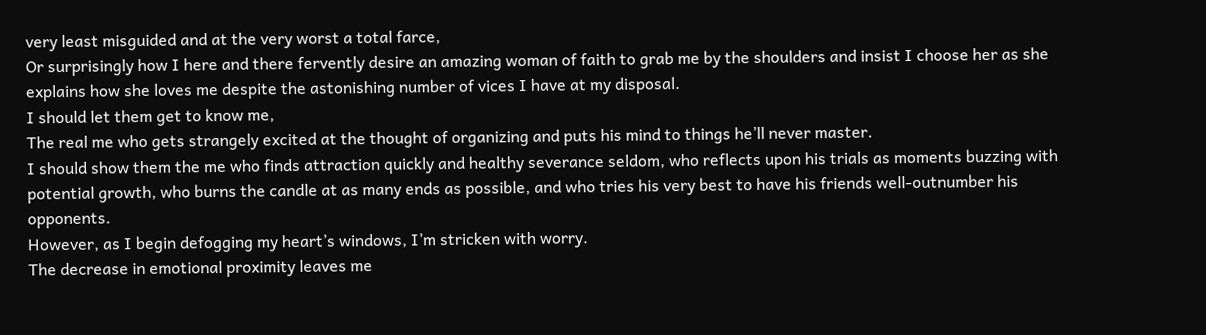very least misguided and at the very worst a total farce,
Or surprisingly how I here and there fervently desire an amazing woman of faith to grab me by the shoulders and insist I choose her as she explains how she loves me despite the astonishing number of vices I have at my disposal.
I should let them get to know me,
The real me who gets strangely excited at the thought of organizing and puts his mind to things he’ll never master.
I should show them the me who finds attraction quickly and healthy severance seldom, who reflects upon his trials as moments buzzing with potential growth, who burns the candle at as many ends as possible, and who tries his very best to have his friends well-outnumber his opponents.
However, as I begin defogging my heart’s windows, I’m stricken with worry.
The decrease in emotional proximity leaves me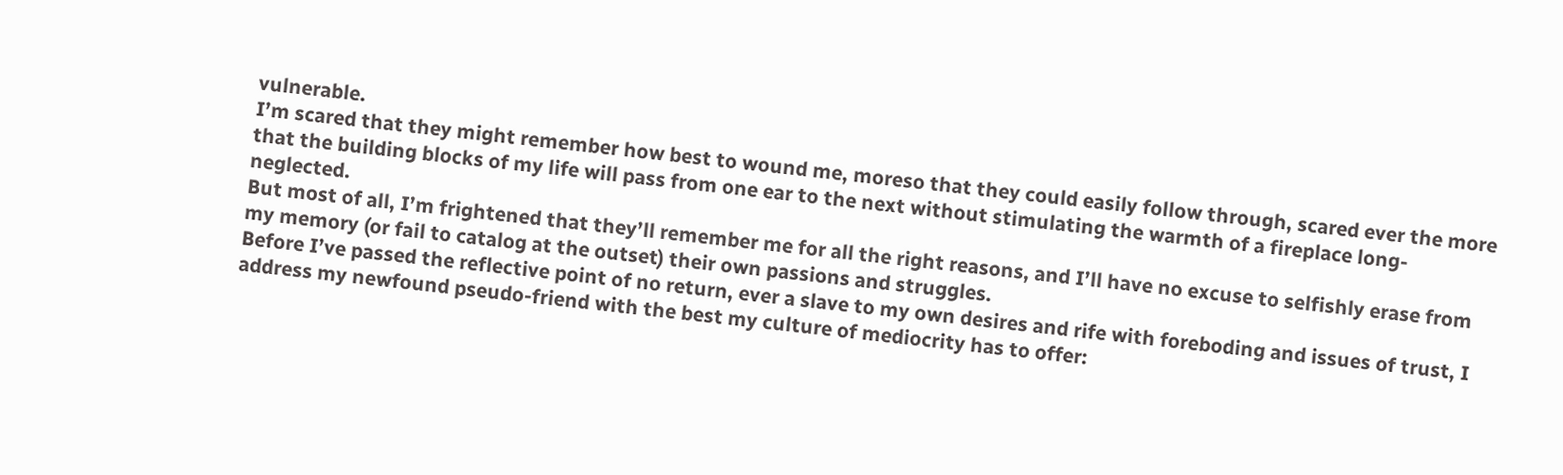vulnerable.
I’m scared that they might remember how best to wound me, moreso that they could easily follow through, scared ever the more that the building blocks of my life will pass from one ear to the next without stimulating the warmth of a fireplace long-neglected.
But most of all, I’m frightened that they’ll remember me for all the right reasons, and I’ll have no excuse to selfishly erase from my memory (or fail to catalog at the outset) their own passions and struggles.
Before I’ve passed the reflective point of no return, ever a slave to my own desires and rife with foreboding and issues of trust, I address my newfound pseudo-friend with the best my culture of mediocrity has to offer: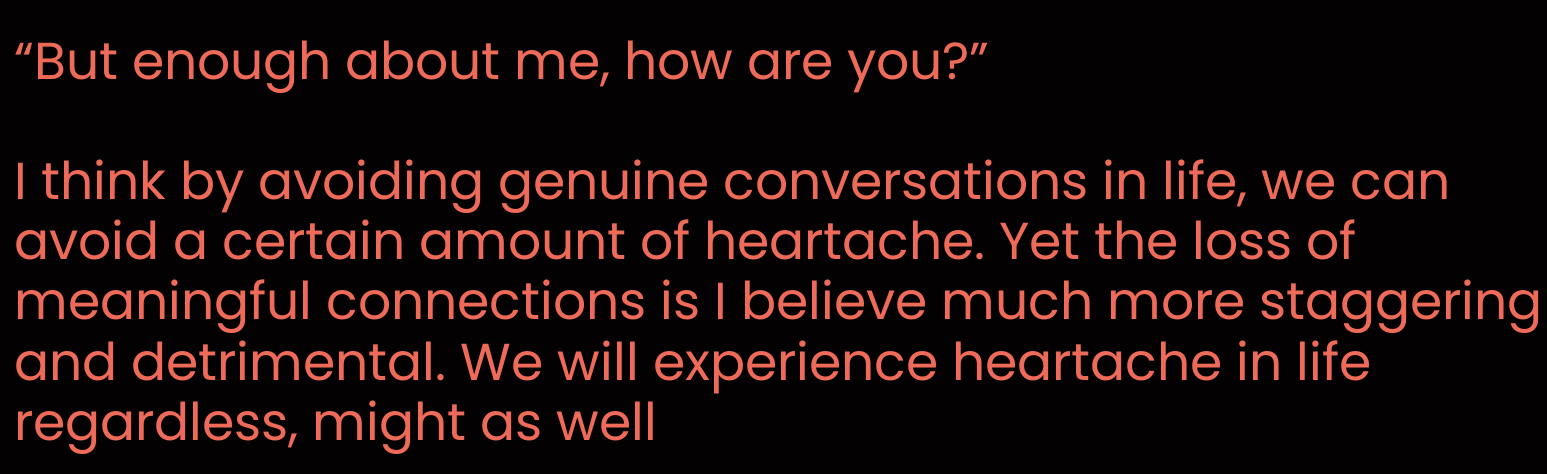“But enough about me, how are you?”

I think by avoiding genuine conversations in life, we can avoid a certain amount of heartache. Yet the loss of meaningful connections is I believe much more staggering and detrimental. We will experience heartache in life regardless, might as well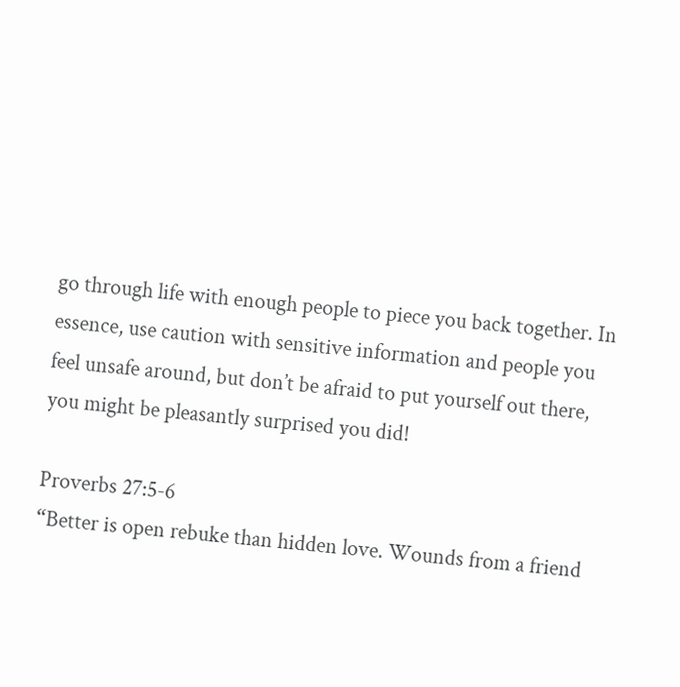go through life with enough people to piece you back together. In essence, use caution with sensitive information and people you feel unsafe around, but don’t be afraid to put yourself out there, you might be pleasantly surprised you did!

Proverbs 27:5-6
“Better is open rebuke than hidden love. Wounds from a friend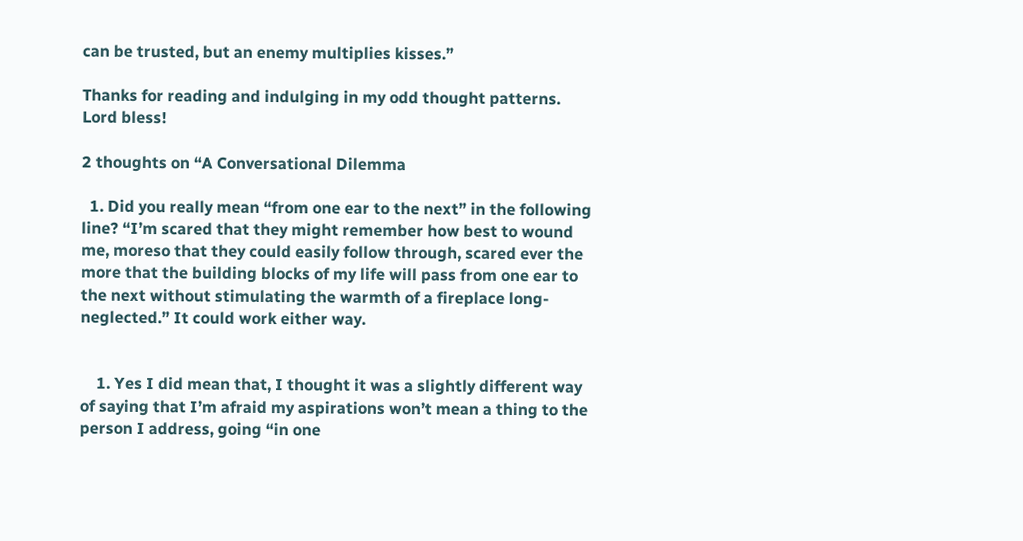can be trusted, but an enemy multiplies kisses.”

Thanks for reading and indulging in my odd thought patterns. Lord bless!

2 thoughts on “A Conversational Dilemma

  1. Did you really mean “from one ear to the next” in the following line? “I’m scared that they might remember how best to wound me, moreso that they could easily follow through, scared ever the more that the building blocks of my life will pass from one ear to the next without stimulating the warmth of a fireplace long-neglected.” It could work either way.


    1. Yes I did mean that, I thought it was a slightly different way of saying that I’m afraid my aspirations won’t mean a thing to the person I address, going “in one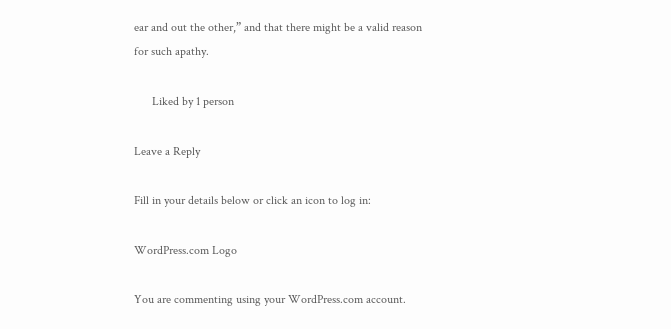ear and out the other,” and that there might be a valid reason for such apathy.

      Liked by 1 person

Leave a Reply

Fill in your details below or click an icon to log in:

WordPress.com Logo

You are commenting using your WordPress.com account.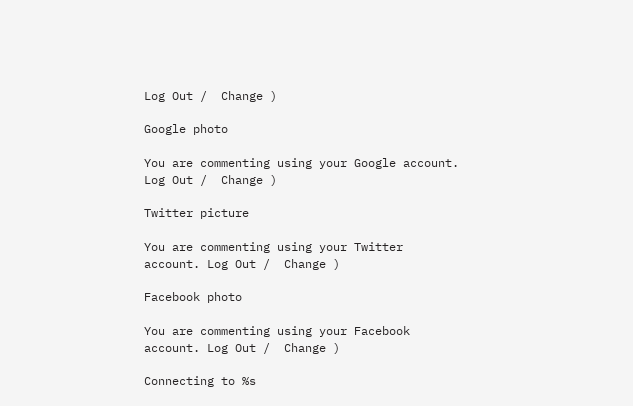Log Out /  Change )

Google photo

You are commenting using your Google account. Log Out /  Change )

Twitter picture

You are commenting using your Twitter account. Log Out /  Change )

Facebook photo

You are commenting using your Facebook account. Log Out /  Change )

Connecting to %s